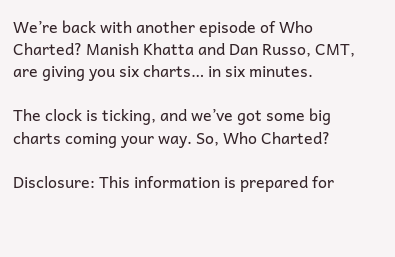We’re back with another episode of Who Charted? Manish Khatta and Dan Russo, CMT, are giving you six charts… in six minutes.

The clock is ticking, and we’ve got some big charts coming your way. So, Who Charted?

Disclosure: This information is prepared for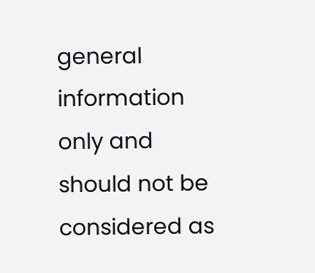general information only and should not be considered as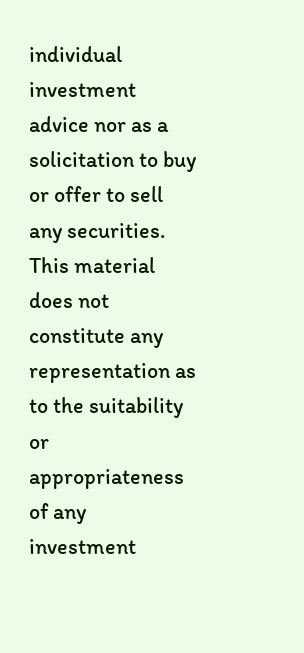individual investment advice nor as a solicitation to buy or offer to sell any securities. This material does not constitute any representation as to the suitability or appropriateness of any investment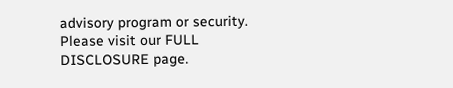advisory program or security. Please visit our FULL DISCLOSURE page.